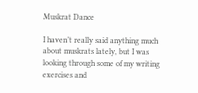Muskrat Dance

I haven’t really said anything much about muskrats lately, but I was looking through some of my writing exercises and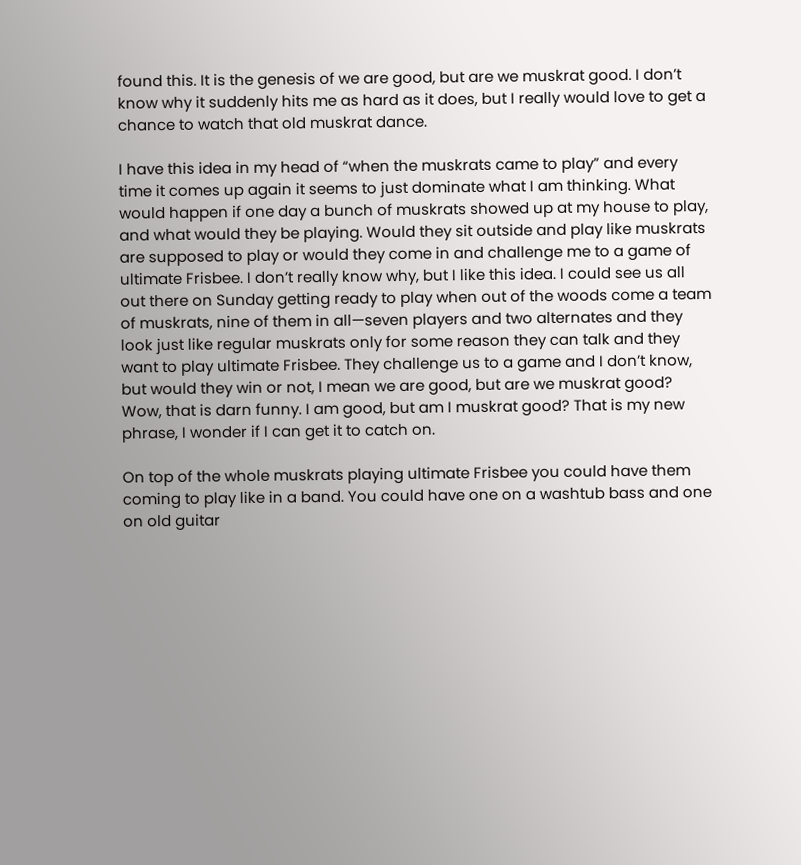found this. It is the genesis of we are good, but are we muskrat good. I don’t know why it suddenly hits me as hard as it does, but I really would love to get a chance to watch that old muskrat dance.

I have this idea in my head of “when the muskrats came to play” and every time it comes up again it seems to just dominate what I am thinking. What would happen if one day a bunch of muskrats showed up at my house to play, and what would they be playing. Would they sit outside and play like muskrats are supposed to play or would they come in and challenge me to a game of ultimate Frisbee. I don’t really know why, but I like this idea. I could see us all out there on Sunday getting ready to play when out of the woods come a team of muskrats, nine of them in all—seven players and two alternates and they look just like regular muskrats only for some reason they can talk and they want to play ultimate Frisbee. They challenge us to a game and I don’t know, but would they win or not, I mean we are good, but are we muskrat good? Wow, that is darn funny. I am good, but am I muskrat good? That is my new phrase, I wonder if I can get it to catch on.

On top of the whole muskrats playing ultimate Frisbee you could have them coming to play like in a band. You could have one on a washtub bass and one on old guitar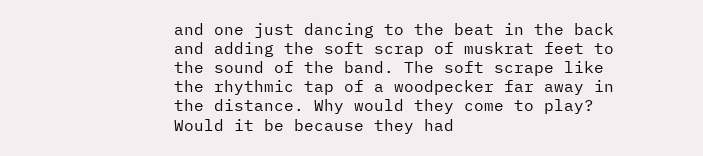and one just dancing to the beat in the back and adding the soft scrap of muskrat feet to the sound of the band. The soft scrape like the rhythmic tap of a woodpecker far away in the distance. Why would they come to play? Would it be because they had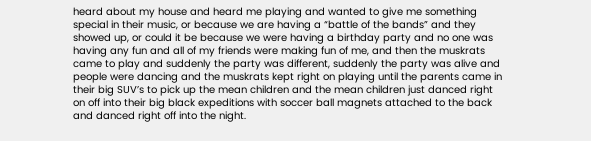heard about my house and heard me playing and wanted to give me something special in their music, or because we are having a “battle of the bands” and they showed up, or could it be because we were having a birthday party and no one was having any fun and all of my friends were making fun of me, and then the muskrats came to play and suddenly the party was different, suddenly the party was alive and people were dancing and the muskrats kept right on playing until the parents came in their big SUV’s to pick up the mean children and the mean children just danced right on off into their big black expeditions with soccer ball magnets attached to the back and danced right off into the night.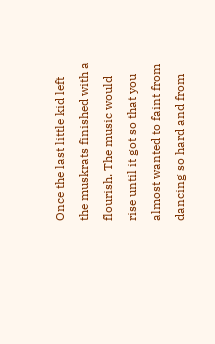Once the last little kid left the muskrats finished with a flourish. The music would rise until it got so that you almost wanted to faint from dancing so hard and from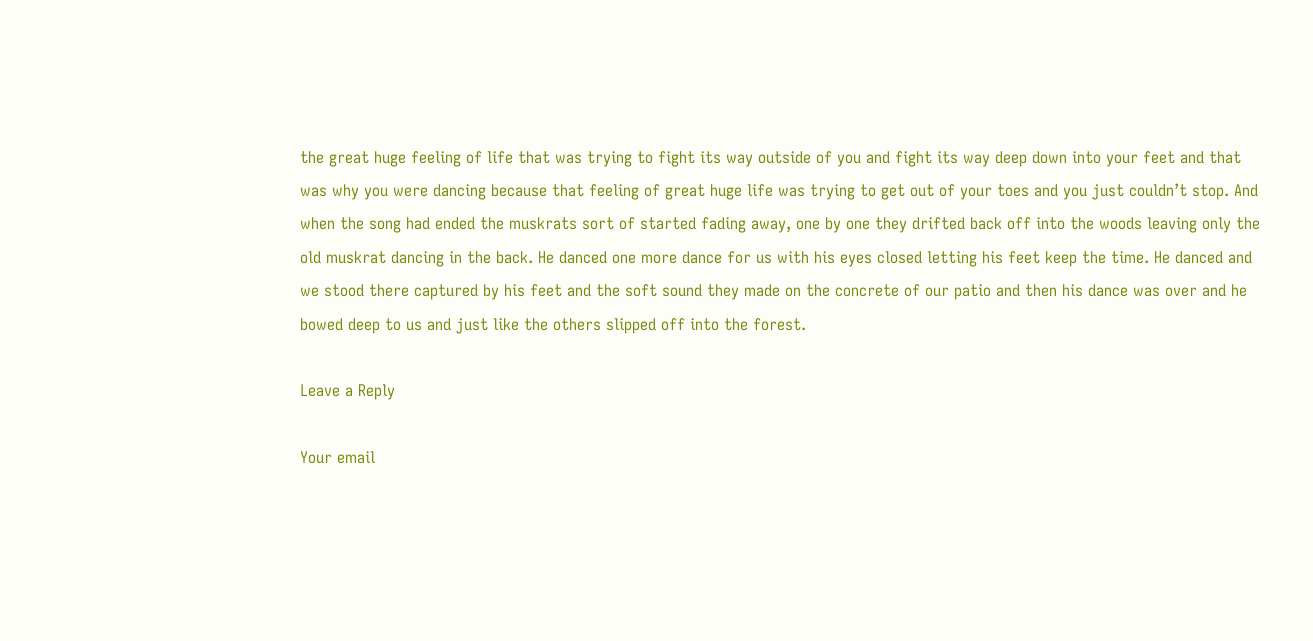the great huge feeling of life that was trying to fight its way outside of you and fight its way deep down into your feet and that was why you were dancing because that feeling of great huge life was trying to get out of your toes and you just couldn’t stop. And when the song had ended the muskrats sort of started fading away, one by one they drifted back off into the woods leaving only the old muskrat dancing in the back. He danced one more dance for us with his eyes closed letting his feet keep the time. He danced and we stood there captured by his feet and the soft sound they made on the concrete of our patio and then his dance was over and he bowed deep to us and just like the others slipped off into the forest.

Leave a Reply

Your email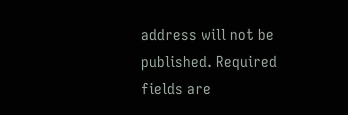address will not be published. Required fields are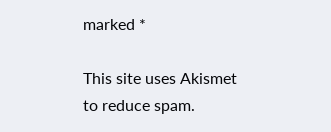marked *

This site uses Akismet to reduce spam.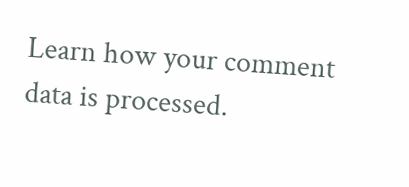Learn how your comment data is processed.